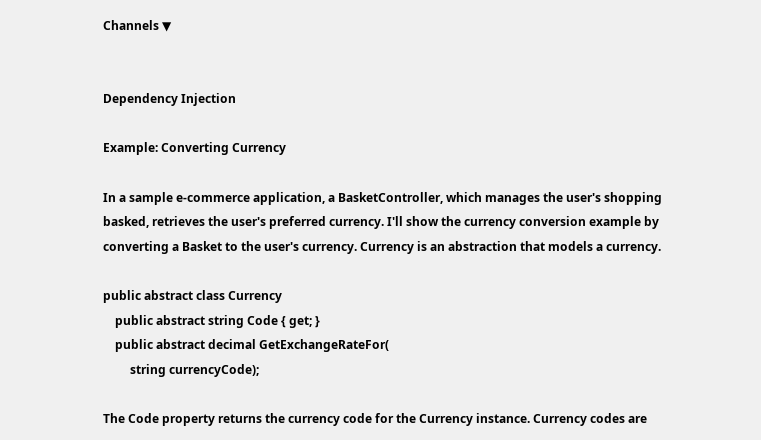Channels ▼


Dependency Injection

Example: Converting Currency

In a sample e-commerce application, a BasketController, which manages the user's shopping basked, retrieves the user's preferred currency. I'll show the currency conversion example by converting a Basket to the user's currency. Currency is an abstraction that models a currency.

public abstract class Currency
    public abstract string Code { get; }
    public abstract decimal GetExchangeRateFor(
         string currencyCode);

The Code property returns the currency code for the Currency instance. Currency codes are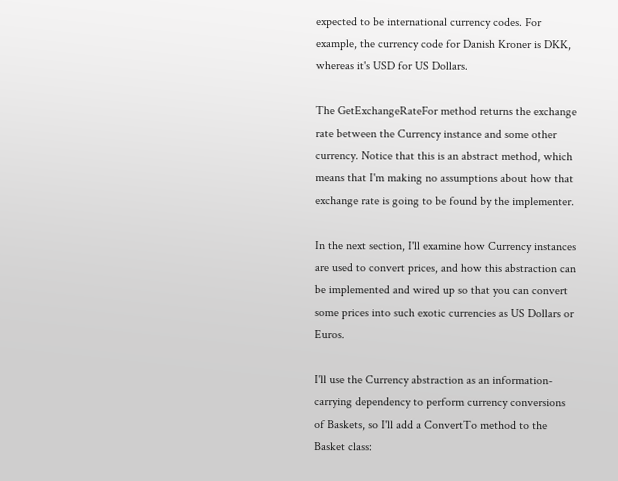expected to be international currency codes. For example, the currency code for Danish Kroner is DKK, whereas it's USD for US Dollars.

The GetExchangeRateFor method returns the exchange rate between the Currency instance and some other currency. Notice that this is an abstract method, which means that I'm making no assumptions about how that exchange rate is going to be found by the implementer.

In the next section, I'll examine how Currency instances are used to convert prices, and how this abstraction can be implemented and wired up so that you can convert some prices into such exotic currencies as US Dollars or Euros.

I'll use the Currency abstraction as an information-carrying dependency to perform currency conversions of Baskets, so I'll add a ConvertTo method to the Basket class: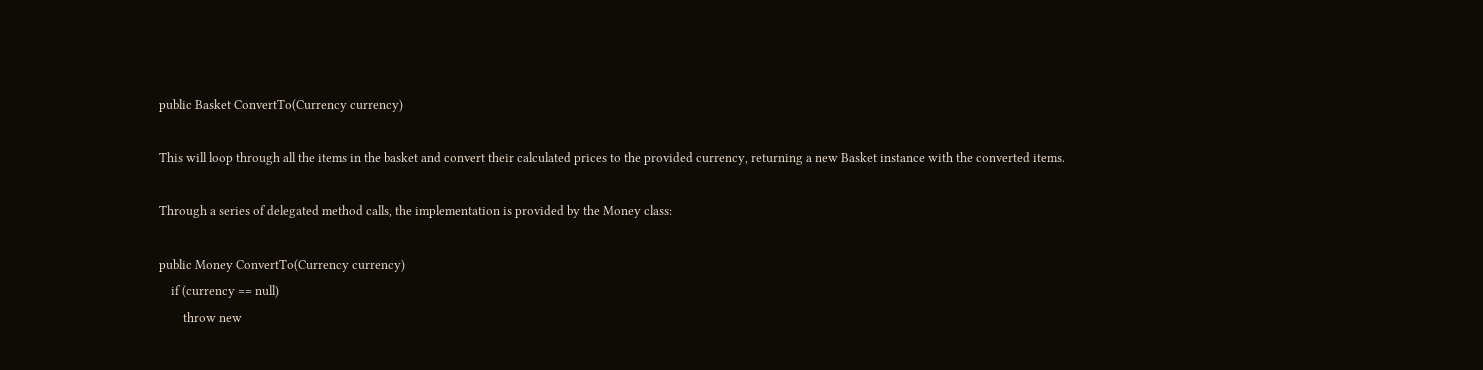public Basket ConvertTo(Currency currency)

This will loop through all the items in the basket and convert their calculated prices to the provided currency, returning a new Basket instance with the converted items.

Through a series of delegated method calls, the implementation is provided by the Money class:

public Money ConvertTo(Currency currency)
    if (currency == null)
        throw new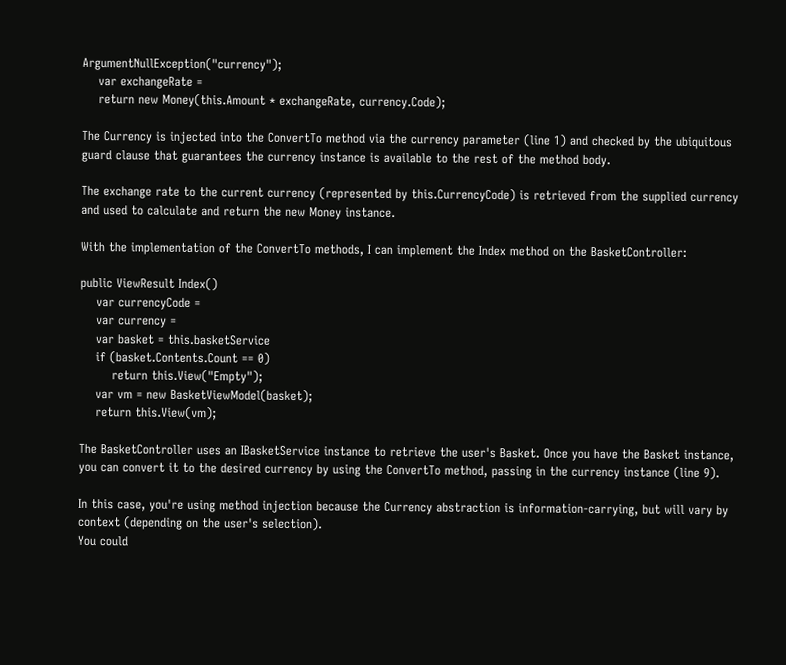ArgumentNullException("currency");
    var exchangeRate =
    return new Money(this.Amount * exchangeRate, currency.Code);

The Currency is injected into the ConvertTo method via the currency parameter (line 1) and checked by the ubiquitous guard clause that guarantees the currency instance is available to the rest of the method body.

The exchange rate to the current currency (represented by this.CurrencyCode) is retrieved from the supplied currency and used to calculate and return the new Money instance.

With the implementation of the ConvertTo methods, I can implement the Index method on the BasketController:

public ViewResult Index()
    var currencyCode =
    var currency =
    var basket = this.basketService
    if (basket.Contents.Count == 0)
        return this.View("Empty");
    var vm = new BasketViewModel(basket);
    return this.View(vm);

The BasketController uses an IBasketService instance to retrieve the user's Basket. Once you have the Basket instance, you can convert it to the desired currency by using the ConvertTo method, passing in the currency instance (line 9).

In this case, you're using method injection because the Currency abstraction is information-carrying, but will vary by context (depending on the user's selection).
You could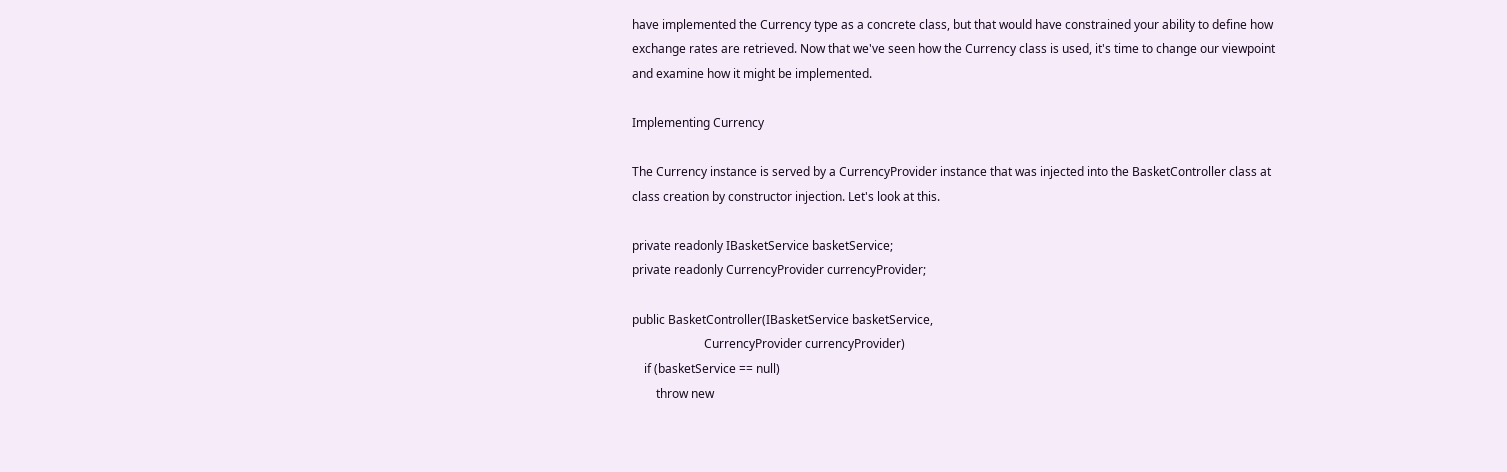have implemented the Currency type as a concrete class, but that would have constrained your ability to define how exchange rates are retrieved. Now that we've seen how the Currency class is used, it's time to change our viewpoint and examine how it might be implemented.

Implementing Currency

The Currency instance is served by a CurrencyProvider instance that was injected into the BasketController class at class creation by constructor injection. Let's look at this.

private readonly IBasketService basketService;
private readonly CurrencyProvider currencyProvider;

public BasketController(IBasketService basketService,
                        CurrencyProvider currencyProvider)
    if (basketService == null)
        throw new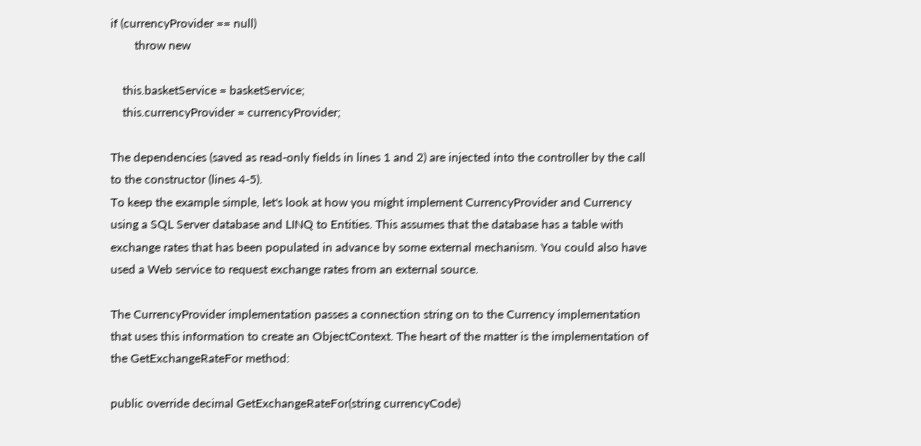if (currencyProvider == null)
        throw new

    this.basketService = basketService;
    this.currencyProvider = currencyProvider;

The dependencies (saved as read-only fields in lines 1 and 2) are injected into the controller by the call to the constructor (lines 4-5).
To keep the example simple, let's look at how you might implement CurrencyProvider and Currency using a SQL Server database and LINQ to Entities. This assumes that the database has a table with exchange rates that has been populated in advance by some external mechanism. You could also have used a Web service to request exchange rates from an external source.

The CurrencyProvider implementation passes a connection string on to the Currency implementation that uses this information to create an ObjectContext. The heart of the matter is the implementation of the GetExchangeRateFor method:

public override decimal GetExchangeRateFor(string currencyCode)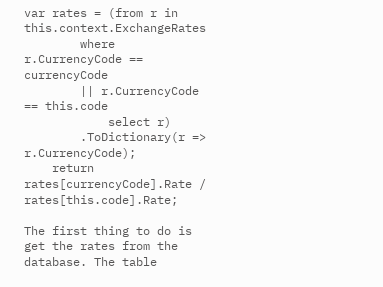var rates = (from r in this.context.ExchangeRates
        where r.CurrencyCode == currencyCode
        || r.CurrencyCode == this.code
            select r)
        .ToDictionary(r => r.CurrencyCode);
    return rates[currencyCode].Rate / rates[this.code].Rate;

The first thing to do is get the rates from the database. The table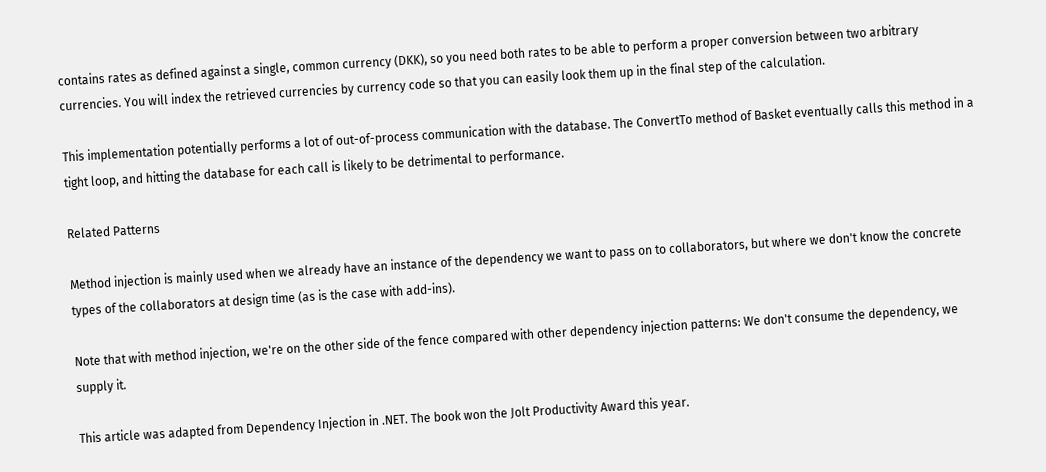contains rates as defined against a single, common currency (DKK), so you need both rates to be able to perform a proper conversion between two arbitrary currencies. You will index the retrieved currencies by currency code so that you can easily look them up in the final step of the calculation.

This implementation potentially performs a lot of out-of-process communication with the database. The ConvertTo method of Basket eventually calls this method in a tight loop, and hitting the database for each call is likely to be detrimental to performance.

Related Patterns

Method injection is mainly used when we already have an instance of the dependency we want to pass on to collaborators, but where we don't know the concrete types of the collaborators at design time (as is the case with add-ins).

Note that with method injection, we're on the other side of the fence compared with other dependency injection patterns: We don't consume the dependency, we supply it.

This article was adapted from Dependency Injection in .NET. The book won the Jolt Productivity Award this year.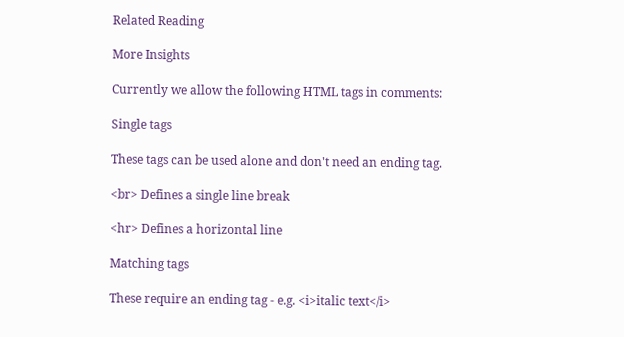Related Reading

More Insights

Currently we allow the following HTML tags in comments:

Single tags

These tags can be used alone and don't need an ending tag.

<br> Defines a single line break

<hr> Defines a horizontal line

Matching tags

These require an ending tag - e.g. <i>italic text</i>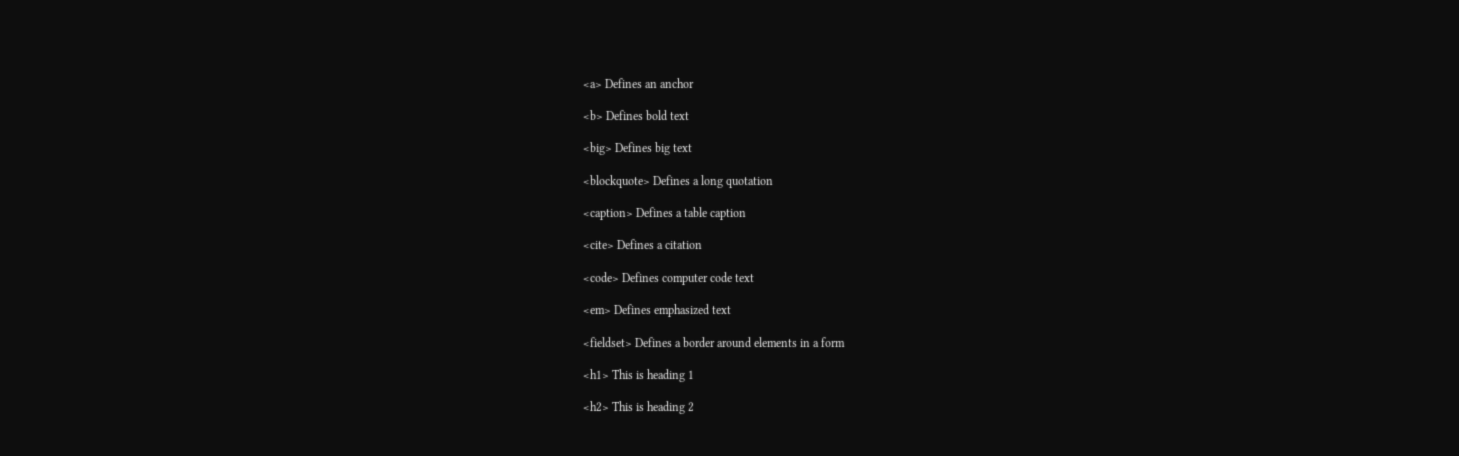<a> Defines an anchor

<b> Defines bold text

<big> Defines big text

<blockquote> Defines a long quotation

<caption> Defines a table caption

<cite> Defines a citation

<code> Defines computer code text

<em> Defines emphasized text

<fieldset> Defines a border around elements in a form

<h1> This is heading 1

<h2> This is heading 2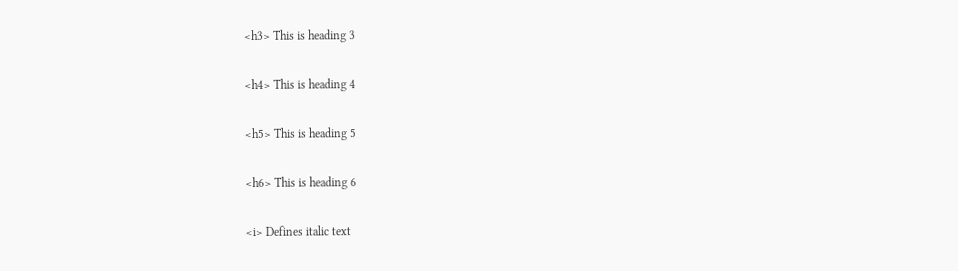<h3> This is heading 3

<h4> This is heading 4

<h5> This is heading 5

<h6> This is heading 6

<i> Defines italic text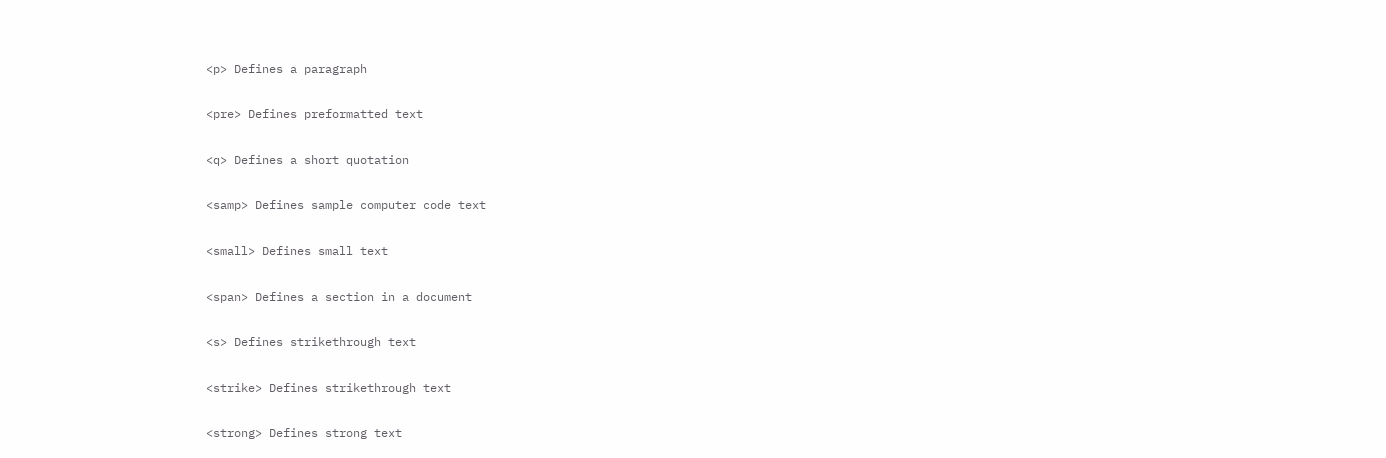<p> Defines a paragraph

<pre> Defines preformatted text

<q> Defines a short quotation

<samp> Defines sample computer code text

<small> Defines small text

<span> Defines a section in a document

<s> Defines strikethrough text

<strike> Defines strikethrough text

<strong> Defines strong text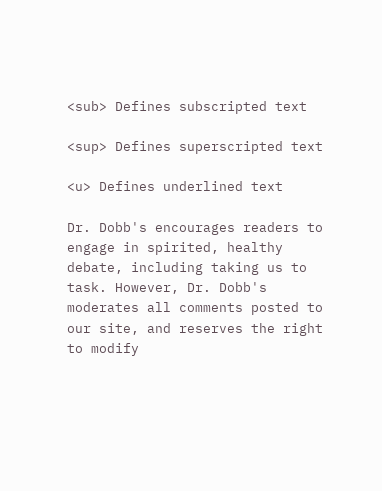<sub> Defines subscripted text

<sup> Defines superscripted text

<u> Defines underlined text

Dr. Dobb's encourages readers to engage in spirited, healthy debate, including taking us to task. However, Dr. Dobb's moderates all comments posted to our site, and reserves the right to modify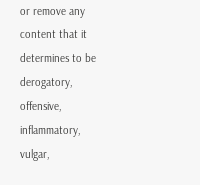or remove any content that it determines to be derogatory, offensive, inflammatory, vulgar,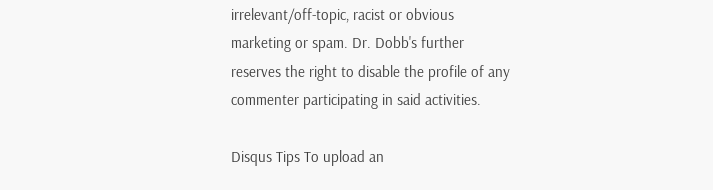irrelevant/off-topic, racist or obvious marketing or spam. Dr. Dobb's further reserves the right to disable the profile of any commenter participating in said activities.

Disqus Tips To upload an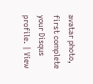avatar photo, first complete your Disqus profile. | View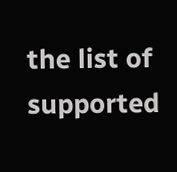the list of supported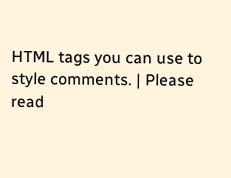HTML tags you can use to style comments. | Please read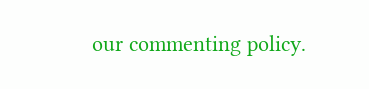our commenting policy.